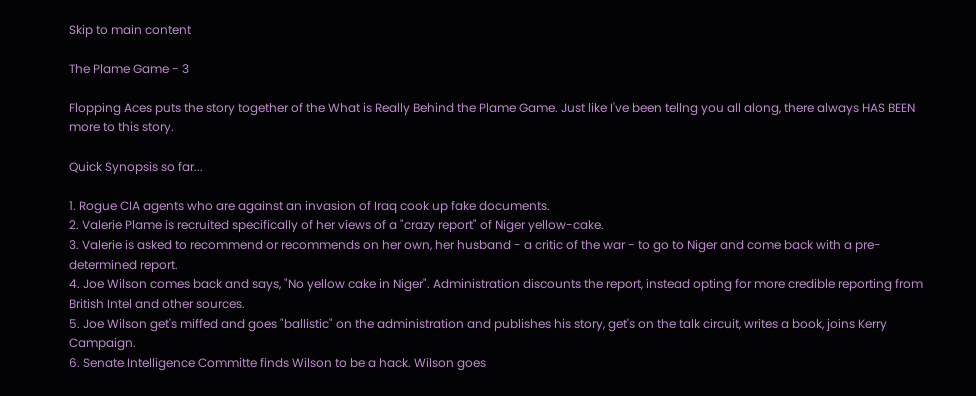Skip to main content

The Plame Game - 3

Flopping Aces puts the story together of the What is Really Behind the Plame Game. Just like I've been tellng you all along, there always HAS BEEN more to this story.

Quick Synopsis so far...

1. Rogue CIA agents who are against an invasion of Iraq cook up fake documents.
2. Valerie Plame is recruited specifically of her views of a "crazy report" of Niger yellow-cake.
3. Valerie is asked to recommend or recommends on her own, her husband - a critic of the war - to go to Niger and come back with a pre-determined report.
4. Joe Wilson comes back and says, "No yellow cake in Niger". Administration discounts the report, instead opting for more credible reporting from British Intel and other sources.
5. Joe Wilson get's miffed and goes "ballistic" on the administration and publishes his story, get's on the talk circuit, writes a book, joins Kerry Campaign.
6. Senate Intelligence Committe finds Wilson to be a hack. Wilson goes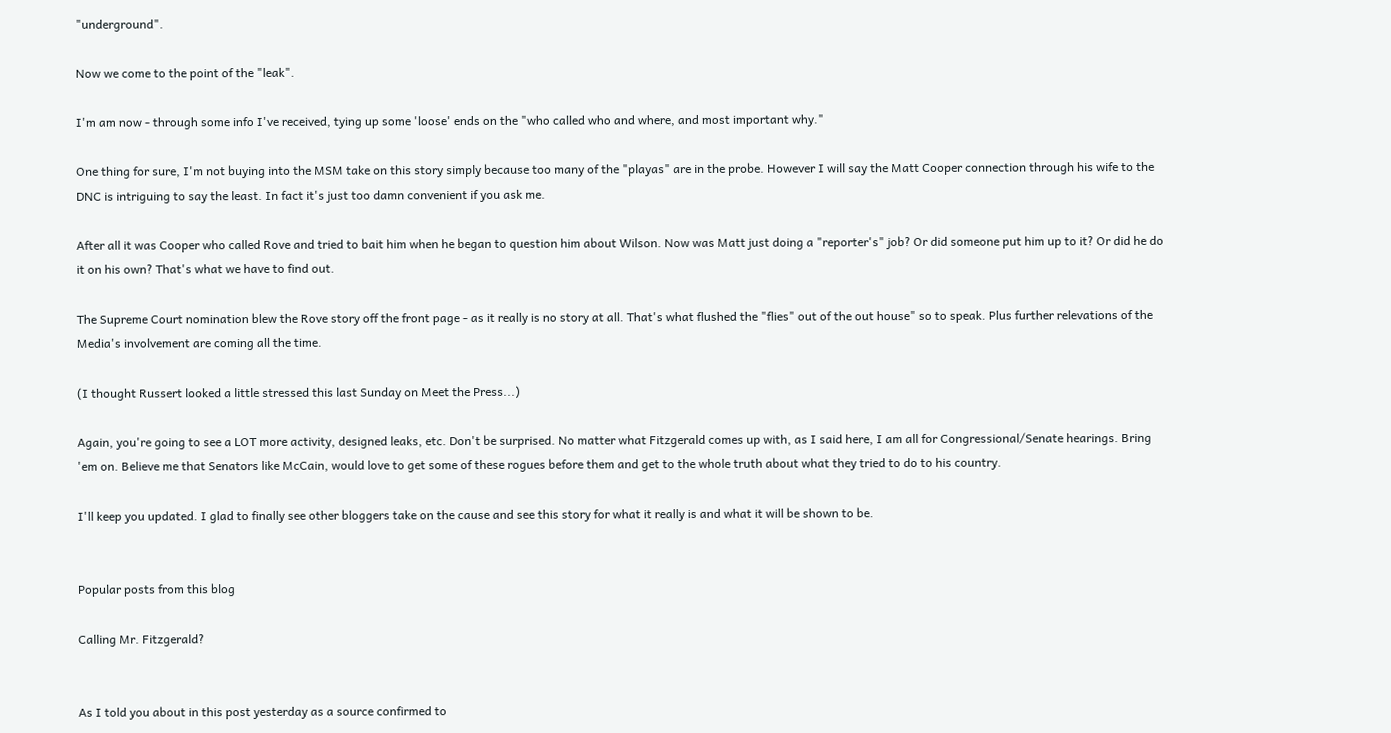"underground".

Now we come to the point of the "leak".

I'm am now - through some info I've received, tying up some 'loose' ends on the "who called who and where, and most important why."

One thing for sure, I'm not buying into the MSM take on this story simply because too many of the "playas" are in the probe. However I will say the Matt Cooper connection through his wife to the DNC is intriguing to say the least. In fact it's just too damn convenient if you ask me.

After all it was Cooper who called Rove and tried to bait him when he began to question him about Wilson. Now was Matt just doing a "reporter's" job? Or did someone put him up to it? Or did he do it on his own? That's what we have to find out.

The Supreme Court nomination blew the Rove story off the front page - as it really is no story at all. That's what flushed the "flies" out of the out house" so to speak. Plus further relevations of the Media's involvement are coming all the time.

(I thought Russert looked a little stressed this last Sunday on Meet the Press...)

Again, you're going to see a LOT more activity, designed leaks, etc. Don't be surprised. No matter what Fitzgerald comes up with, as I said here, I am all for Congressional/Senate hearings. Bring 'em on. Believe me that Senators like McCain, would love to get some of these rogues before them and get to the whole truth about what they tried to do to his country.

I'll keep you updated. I glad to finally see other bloggers take on the cause and see this story for what it really is and what it will be shown to be.


Popular posts from this blog

Calling Mr. Fitzgerald?


As I told you about in this post yesterday as a source confirmed to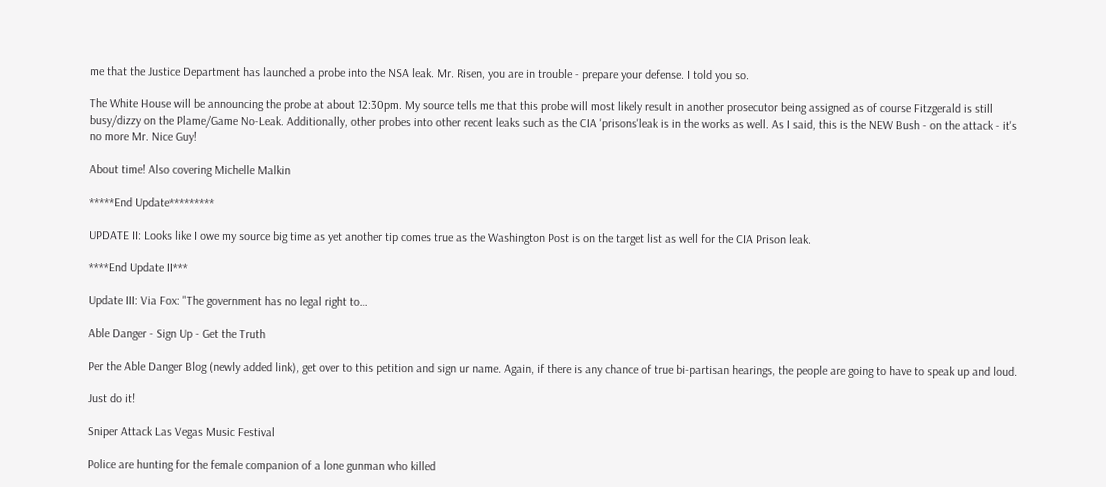me that the Justice Department has launched a probe into the NSA leak. Mr. Risen, you are in trouble - prepare your defense. I told you so.

The White House will be announcing the probe at about 12:30pm. My source tells me that this probe will most likely result in another prosecutor being assigned as of course Fitzgerald is still busy/dizzy on the Plame/Game No-Leak. Additionally, other probes into other recent leaks such as the CIA 'prisons'leak is in the works as well. As I said, this is the NEW Bush - on the attack - it's no more Mr. Nice Guy!

About time! Also covering Michelle Malkin

*****End Update*********

UPDATE II: Looks like I owe my source big time as yet another tip comes true as the Washington Post is on the target list as well for the CIA Prison leak.

****End Update II***

Update III: Via Fox: "The government has no legal right to…

Able Danger - Sign Up - Get the Truth

Per the Able Danger Blog (newly added link), get over to this petition and sign ur name. Again, if there is any chance of true bi-partisan hearings, the people are going to have to speak up and loud.

Just do it!

Sniper Attack Las Vegas Music Festival

Police are hunting for the female companion of a lone gunman who killed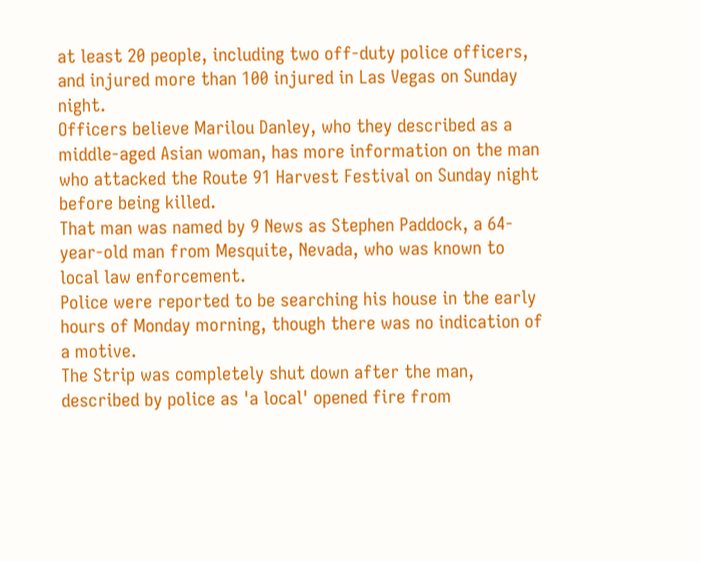at least 20 people, including two off-duty police officers, and injured more than 100 injured in Las Vegas on Sunday night.
Officers believe Marilou Danley, who they described as a middle-aged Asian woman, has more information on the man who attacked the Route 91 Harvest Festival on Sunday night before being killed.
That man was named by 9 News as Stephen Paddock, a 64-year-old man from Mesquite, Nevada, who was known to local law enforcement.
Police were reported to be searching his house in the early hours of Monday morning, though there was no indication of a motive.
The Strip was completely shut down after the man, described by police as 'a local' opened fire from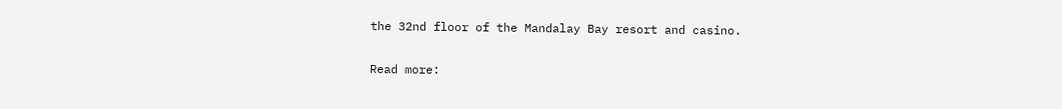the 32nd floor of the Mandalay Bay resort and casino.

Read more: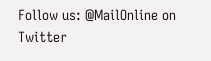Follow us: @MailOnline on Twitter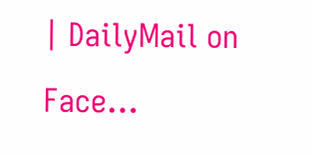| DailyMail on Face…